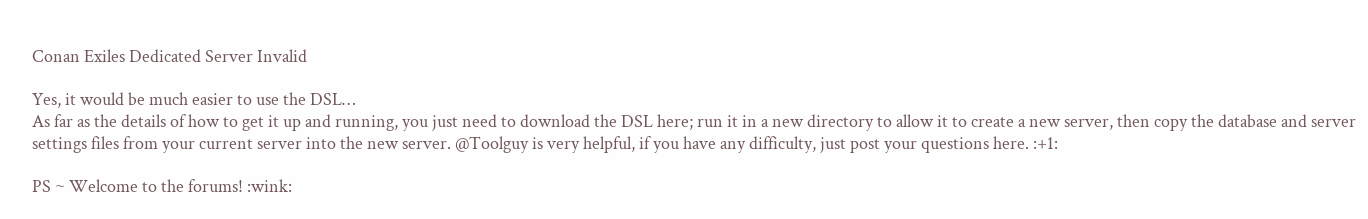Conan Exiles Dedicated Server Invalid

Yes, it would be much easier to use the DSL…
As far as the details of how to get it up and running, you just need to download the DSL here; run it in a new directory to allow it to create a new server, then copy the database and server settings files from your current server into the new server. @Toolguy is very helpful, if you have any difficulty, just post your questions here. :+1:

PS ~ Welcome to the forums! :wink: